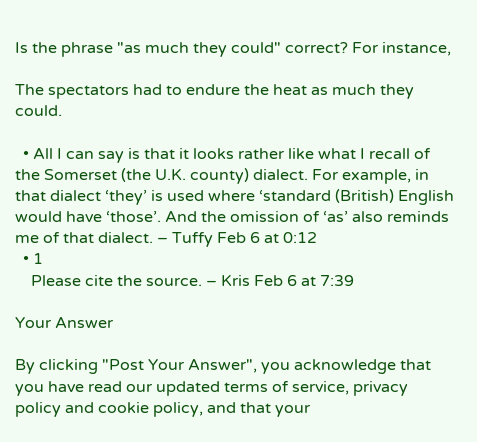Is the phrase "as much they could" correct? For instance,

The spectators had to endure the heat as much they could.

  • All I can say is that it looks rather like what I recall of the Somerset (the U.K. county) dialect. For example, in that dialect ‘they’ is used where ‘standard (British) English would have ‘those’. And the omission of ‘as’ also reminds me of that dialect. – Tuffy Feb 6 at 0:12
  • 1
    Please cite the source. – Kris Feb 6 at 7:39

Your Answer

By clicking "Post Your Answer", you acknowledge that you have read our updated terms of service, privacy policy and cookie policy, and that your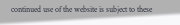continued use of the website is subject to these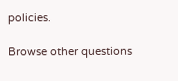policies.

Browse other questions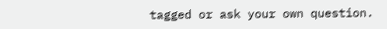tagged or ask your own question.